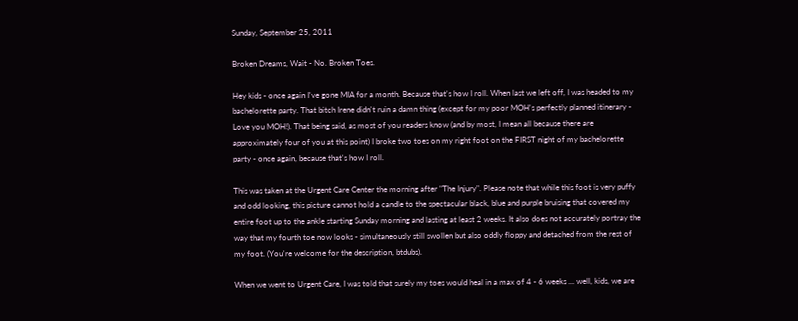Sunday, September 25, 2011

Broken Dreams, Wait - No. Broken Toes.

Hey kids - once again I've gone MIA for a month. Because that's how I roll. When last we left off, I was headed to my bachelorette party. That bitch Irene didn't ruin a damn thing (except for my poor MOH's perfectly planned itinerary - Love you MOH!). That being said, as most of you readers know (and by most, I mean all because there are approximately four of you at this point) I broke two toes on my right foot on the FIRST night of my bachelorette party - once again, because that's how I roll.

This was taken at the Urgent Care Center the morning after "The Injury". Please note that while this foot is very puffy and odd looking, this picture cannot hold a candle to the spectacular black, blue and purple bruising that covered my entire foot up to the ankle starting Sunday morning and lasting at least 2 weeks. It also does not accurately portray the way that my fourth toe now looks - simultaneously still swollen but also oddly floppy and detached from the rest of my foot. (You're welcome for the description, btdubs).

When we went to Urgent Care, I was told that surely my toes would heal in a max of 4 - 6 weeks ... well, kids, we are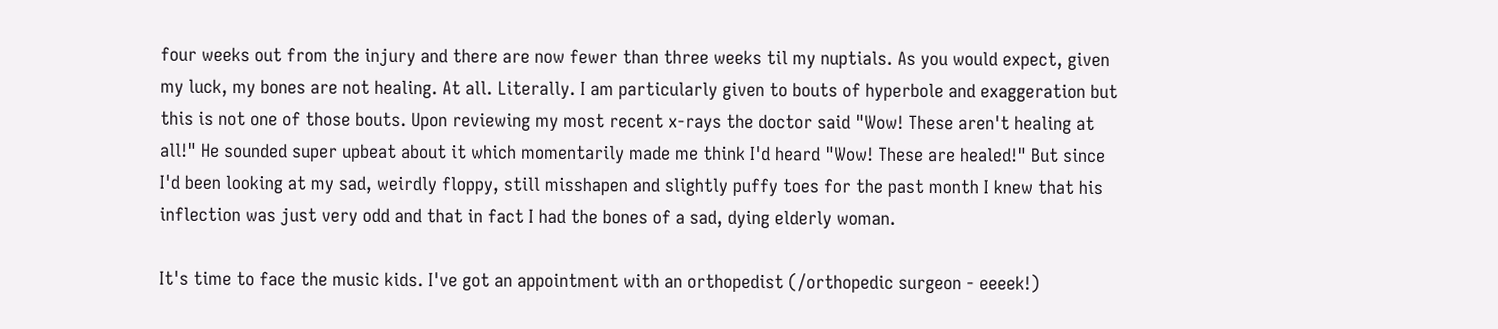four weeks out from the injury and there are now fewer than three weeks til my nuptials. As you would expect, given my luck, my bones are not healing. At all. Literally. I am particularly given to bouts of hyperbole and exaggeration but this is not one of those bouts. Upon reviewing my most recent x-rays the doctor said "Wow! These aren't healing at all!" He sounded super upbeat about it which momentarily made me think I'd heard "Wow! These are healed!" But since I'd been looking at my sad, weirdly floppy, still misshapen and slightly puffy toes for the past month I knew that his inflection was just very odd and that in fact I had the bones of a sad, dying elderly woman.

It's time to face the music kids. I've got an appointment with an orthopedist (/orthopedic surgeon - eeeek!)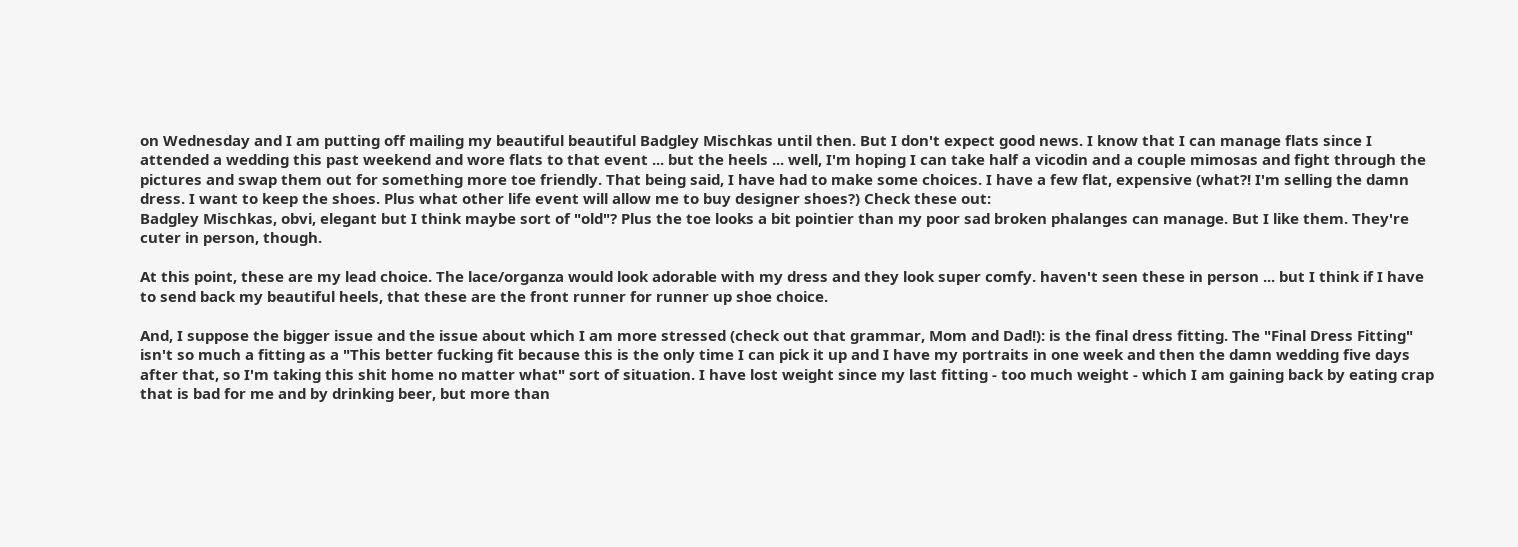on Wednesday and I am putting off mailing my beautiful beautiful Badgley Mischkas until then. But I don't expect good news. I know that I can manage flats since I attended a wedding this past weekend and wore flats to that event ... but the heels ... well, I'm hoping I can take half a vicodin and a couple mimosas and fight through the pictures and swap them out for something more toe friendly. That being said, I have had to make some choices. I have a few flat, expensive (what?! I'm selling the damn dress. I want to keep the shoes. Plus what other life event will allow me to buy designer shoes?) Check these out:
Badgley Mischkas, obvi, elegant but I think maybe sort of "old"? Plus the toe looks a bit pointier than my poor sad broken phalanges can manage. But I like them. They're cuter in person, though.

At this point, these are my lead choice. The lace/organza would look adorable with my dress and they look super comfy. haven't seen these in person ... but I think if I have to send back my beautiful heels, that these are the front runner for runner up shoe choice.

And, I suppose the bigger issue and the issue about which I am more stressed (check out that grammar, Mom and Dad!): is the final dress fitting. The "Final Dress Fitting" isn't so much a fitting as a "This better fucking fit because this is the only time I can pick it up and I have my portraits in one week and then the damn wedding five days after that, so I'm taking this shit home no matter what" sort of situation. I have lost weight since my last fitting - too much weight - which I am gaining back by eating crap that is bad for me and by drinking beer, but more than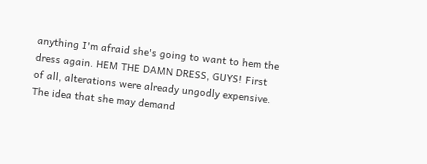anything I'm afraid she's going to want to hem the dress again. HEM THE DAMN DRESS, GUYS! First of all, alterations were already ungodly expensive. The idea that she may demand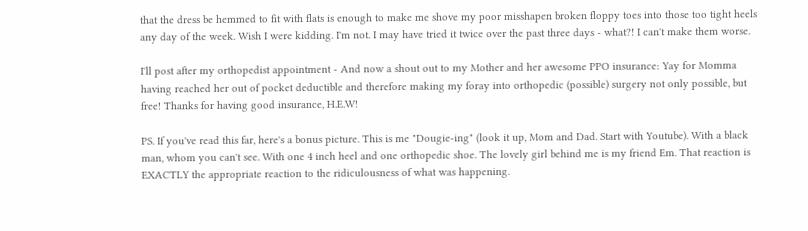that the dress be hemmed to fit with flats is enough to make me shove my poor misshapen broken floppy toes into those too tight heels any day of the week. Wish I were kidding. I'm not. I may have tried it twice over the past three days - what?! I can't make them worse.

I'll post after my orthopedist appointment - And now a shout out to my Mother and her awesome PPO insurance: Yay for Momma having reached her out of pocket deductible and therefore making my foray into orthopedic (possible) surgery not only possible, but free! Thanks for having good insurance, H.E.W!

PS. If you've read this far, here's a bonus picture. This is me "Dougie-ing" (look it up, Mom and Dad. Start with Youtube). With a black man, whom you can't see. With one 4 inch heel and one orthopedic shoe. The lovely girl behind me is my friend Em. That reaction is EXACTLY the appropriate reaction to the ridiculousness of what was happening.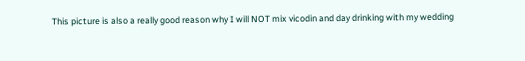This picture is also a really good reason why I will NOT mix vicodin and day drinking with my wedding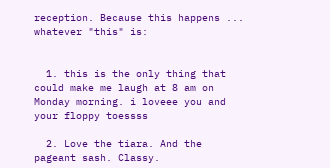reception. Because this happens ... whatever "this" is:


  1. this is the only thing that could make me laugh at 8 am on Monday morning. i loveee you and your floppy toessss

  2. Love the tiara. And the pageant sash. Classy.